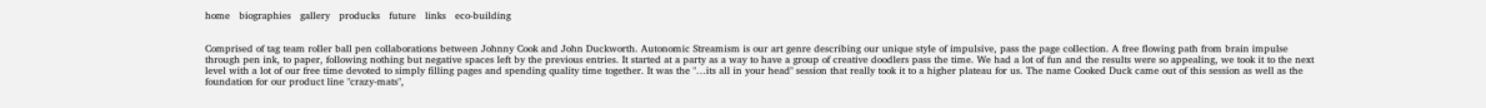home   biographies   gallery   producks   future   links   eco-building


Comprised of tag team roller ball pen collaborations between Johnny Cook and John Duckworth. Autonomic Streamism is our art genre describing our unique style of impulsive, pass the page collection. A free flowing path from brain impulse through pen ink, to paper, following nothing but negative spaces left by the previous entries. It started at a party as a way to have a group of creative doodlers pass the time. We had a lot of fun and the results were so appealing, we took it to the next level with a lot of our free time devoted to simply filling pages and spending quality time together. It was the "…its all in your head" session that really took it to a higher plateau for us. The name Cooked Duck came out of this session as well as the foundation for our product line "crazy-mats",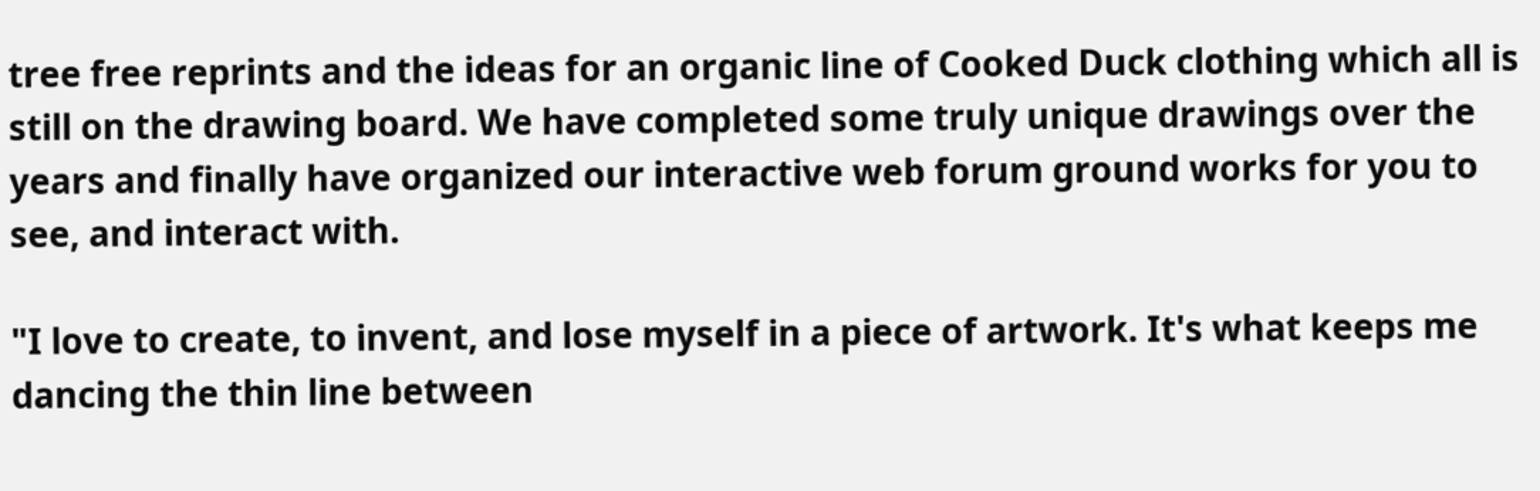tree free reprints and the ideas for an organic line of Cooked Duck clothing which all is still on the drawing board. We have completed some truly unique drawings over the years and finally have organized our interactive web forum ground works for you to see, and interact with.

"I love to create, to invent, and lose myself in a piece of artwork. It's what keeps me dancing the thin line between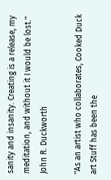sanity and insanity. Creating is a release, my meditation, and without it I would be lost." John R. Duckworth

"As an artist who collaborates, Cooked Duck art Stuff has been the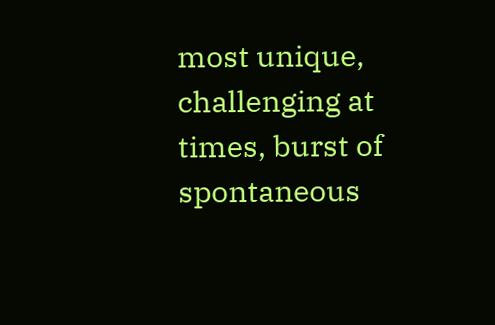most unique, challenging at times, burst of spontaneous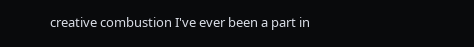creative combustion I've ever been a part in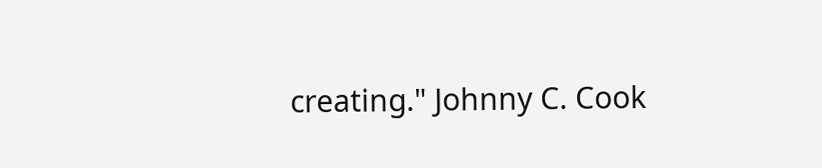creating." Johnny C. Cook